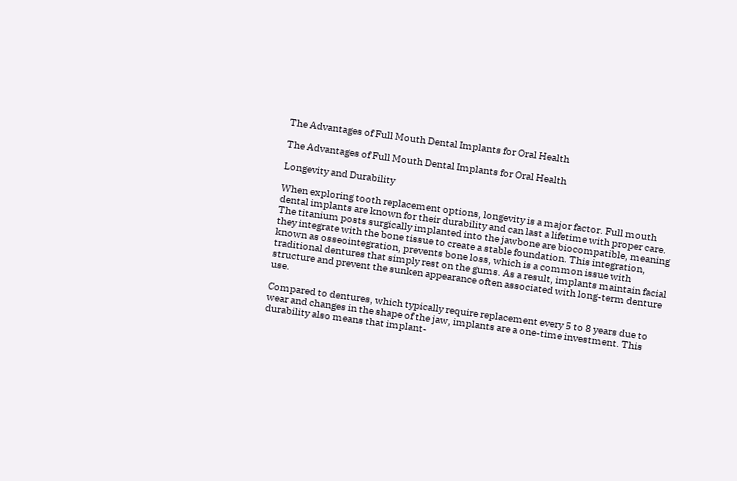The Advantages of Full Mouth Dental Implants for Oral Health

The Advantages of Full Mouth Dental Implants for Oral Health

Longevity and Durability

When exploring tooth replacement options, longevity is a major factor. Full mouth dental implants are known for their durability and can last a lifetime with proper care. The titanium posts surgically implanted into the jawbone are biocompatible, meaning they integrate with the bone tissue to create a stable foundation. This integration, known as osseointegration, prevents bone loss, which is a common issue with traditional dentures that simply rest on the gums. As a result, implants maintain facial structure and prevent the sunken appearance often associated with long-term denture use.

Compared to dentures, which typically require replacement every 5 to 8 years due to wear and changes in the shape of the jaw, implants are a one-time investment. This durability also means that implant-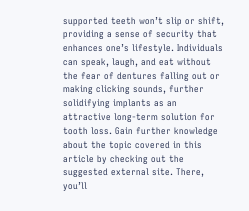supported teeth won’t slip or shift, providing a sense of security that enhances one’s lifestyle. Individuals can speak, laugh, and eat without the fear of dentures falling out or making clicking sounds, further solidifying implants as an attractive long-term solution for tooth loss. Gain further knowledge about the topic covered in this article by checking out the suggested external site. There, you’ll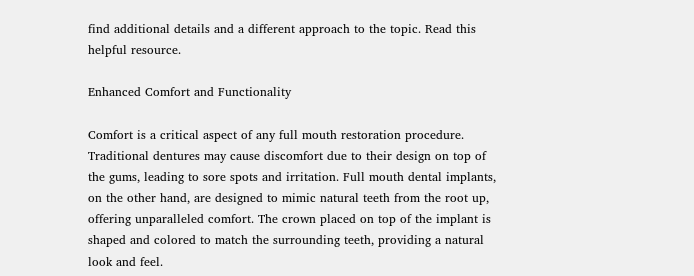find additional details and a different approach to the topic. Read this helpful resource.

Enhanced Comfort and Functionality

Comfort is a critical aspect of any full mouth restoration procedure. Traditional dentures may cause discomfort due to their design on top of the gums, leading to sore spots and irritation. Full mouth dental implants, on the other hand, are designed to mimic natural teeth from the root up, offering unparalleled comfort. The crown placed on top of the implant is shaped and colored to match the surrounding teeth, providing a natural look and feel.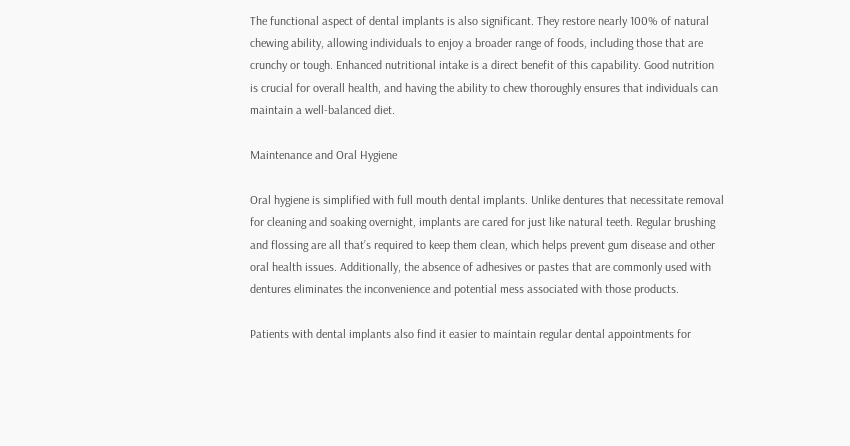The functional aspect of dental implants is also significant. They restore nearly 100% of natural chewing ability, allowing individuals to enjoy a broader range of foods, including those that are crunchy or tough. Enhanced nutritional intake is a direct benefit of this capability. Good nutrition is crucial for overall health, and having the ability to chew thoroughly ensures that individuals can maintain a well-balanced diet.

Maintenance and Oral Hygiene

Oral hygiene is simplified with full mouth dental implants. Unlike dentures that necessitate removal for cleaning and soaking overnight, implants are cared for just like natural teeth. Regular brushing and flossing are all that’s required to keep them clean, which helps prevent gum disease and other oral health issues. Additionally, the absence of adhesives or pastes that are commonly used with dentures eliminates the inconvenience and potential mess associated with those products.

Patients with dental implants also find it easier to maintain regular dental appointments for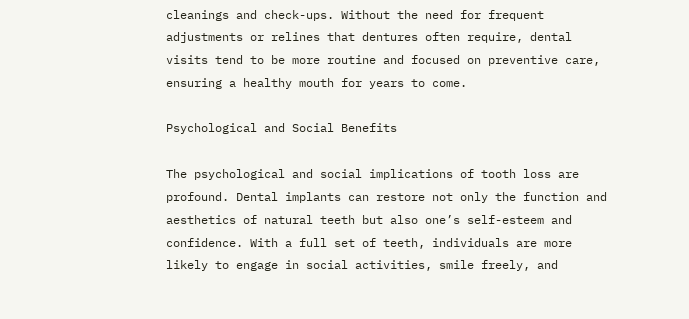cleanings and check-ups. Without the need for frequent adjustments or relines that dentures often require, dental visits tend to be more routine and focused on preventive care, ensuring a healthy mouth for years to come.

Psychological and Social Benefits

The psychological and social implications of tooth loss are profound. Dental implants can restore not only the function and aesthetics of natural teeth but also one’s self-esteem and confidence. With a full set of teeth, individuals are more likely to engage in social activities, smile freely, and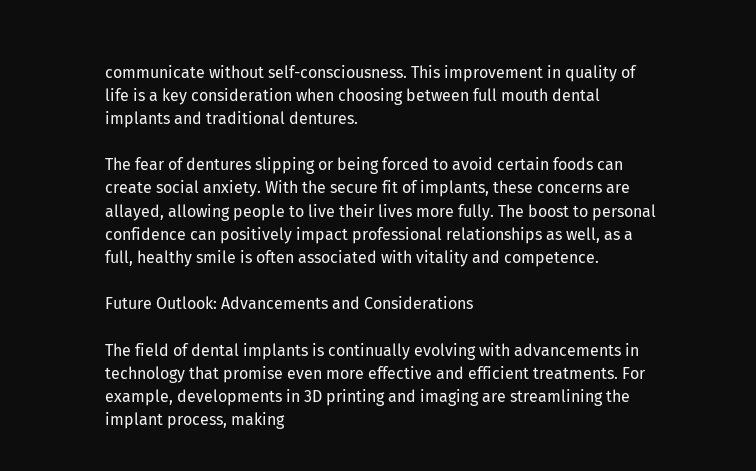communicate without self-consciousness. This improvement in quality of life is a key consideration when choosing between full mouth dental implants and traditional dentures.

The fear of dentures slipping or being forced to avoid certain foods can create social anxiety. With the secure fit of implants, these concerns are allayed, allowing people to live their lives more fully. The boost to personal confidence can positively impact professional relationships as well, as a full, healthy smile is often associated with vitality and competence.

Future Outlook: Advancements and Considerations

The field of dental implants is continually evolving with advancements in technology that promise even more effective and efficient treatments. For example, developments in 3D printing and imaging are streamlining the implant process, making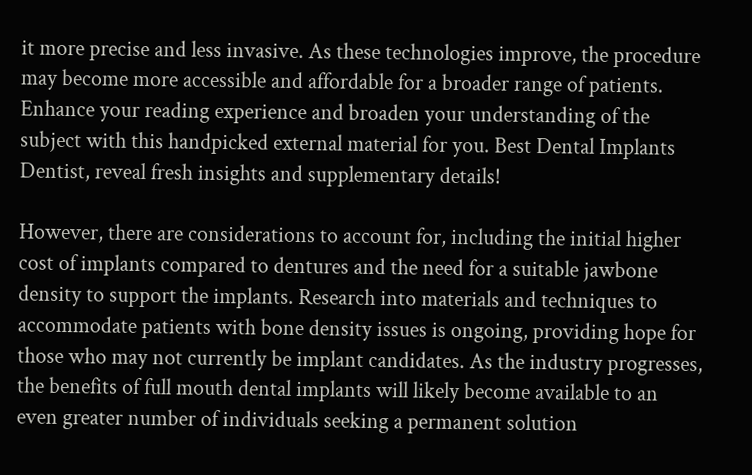it more precise and less invasive. As these technologies improve, the procedure may become more accessible and affordable for a broader range of patients. Enhance your reading experience and broaden your understanding of the subject with this handpicked external material for you. Best Dental Implants Dentist, reveal fresh insights and supplementary details!

However, there are considerations to account for, including the initial higher cost of implants compared to dentures and the need for a suitable jawbone density to support the implants. Research into materials and techniques to accommodate patients with bone density issues is ongoing, providing hope for those who may not currently be implant candidates. As the industry progresses, the benefits of full mouth dental implants will likely become available to an even greater number of individuals seeking a permanent solution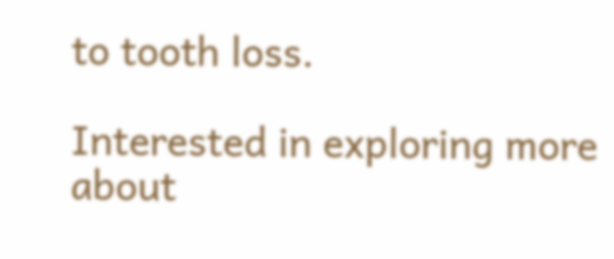to tooth loss.

Interested in exploring more about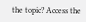the topic? Access the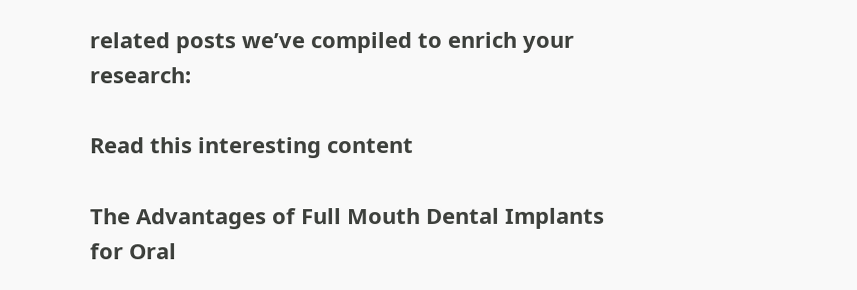related posts we’ve compiled to enrich your research:

Read this interesting content

The Advantages of Full Mouth Dental Implants for Oral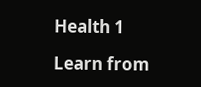Health 1

Learn from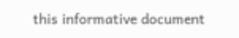this informative document